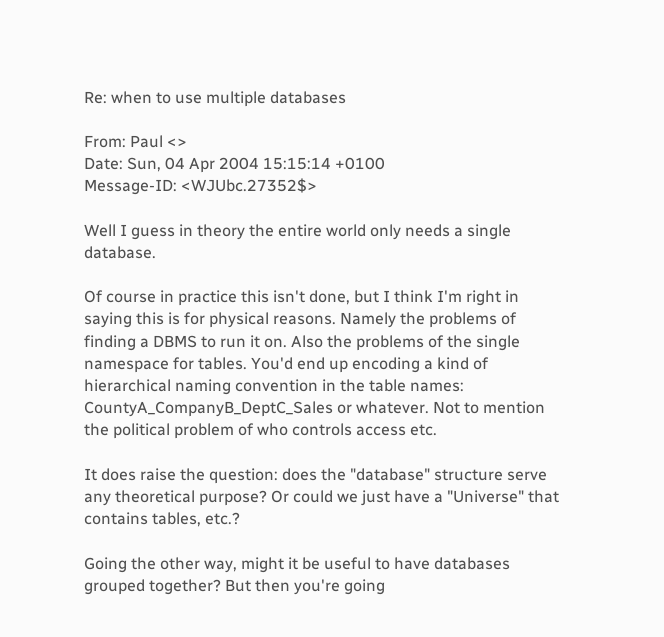Re: when to use multiple databases

From: Paul <>
Date: Sun, 04 Apr 2004 15:15:14 +0100
Message-ID: <WJUbc.27352$>

Well I guess in theory the entire world only needs a single database.

Of course in practice this isn't done, but I think I'm right in saying this is for physical reasons. Namely the problems of finding a DBMS to run it on. Also the problems of the single namespace for tables. You'd end up encoding a kind of hierarchical naming convention in the table names: CountyA_CompanyB_DeptC_Sales or whatever. Not to mention the political problem of who controls access etc.

It does raise the question: does the "database" structure serve any theoretical purpose? Or could we just have a "Universe" that contains tables, etc.?

Going the other way, might it be useful to have databases grouped together? But then you're going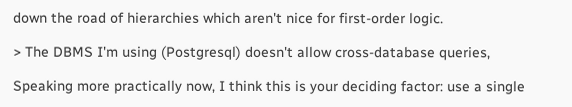down the road of hierarchies which aren't nice for first-order logic.

> The DBMS I'm using (Postgresql) doesn't allow cross-database queries,

Speaking more practically now, I think this is your deciding factor: use a single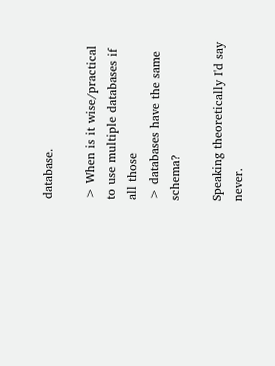database.

> When is it wise/practical to use multiple databases if all those
> databases have the same schema?

Speaking theoretically I'd say never.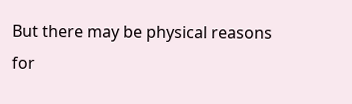But there may be physical reasons for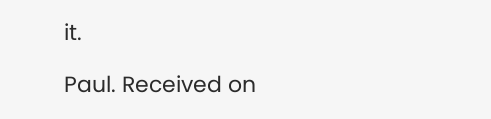it.

Paul. Received on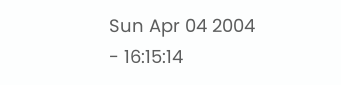Sun Apr 04 2004 - 16:15:14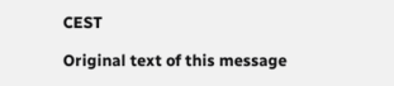CEST

Original text of this message